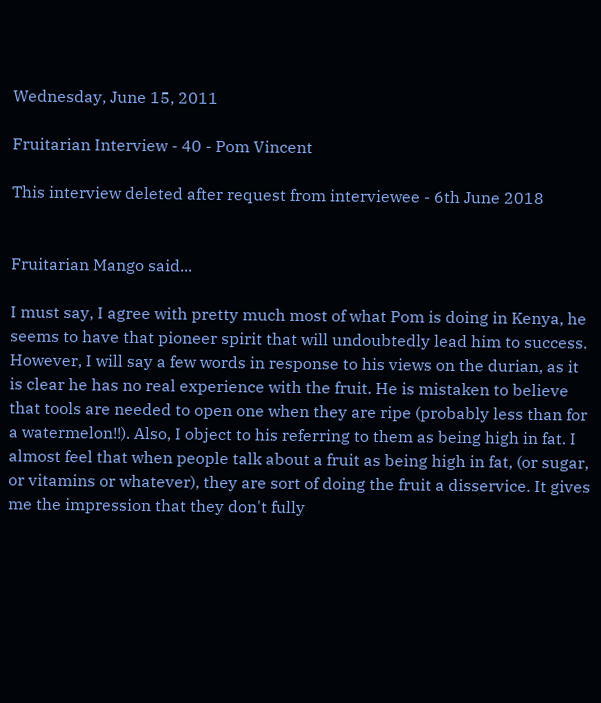Wednesday, June 15, 2011

Fruitarian Interview - 40 - Pom Vincent

This interview deleted after request from interviewee - 6th June 2018


Fruitarian Mango said...

I must say, I agree with pretty much most of what Pom is doing in Kenya, he seems to have that pioneer spirit that will undoubtedly lead him to success. However, I will say a few words in response to his views on the durian, as it is clear he has no real experience with the fruit. He is mistaken to believe that tools are needed to open one when they are ripe (probably less than for a watermelon!!). Also, I object to his referring to them as being high in fat. I almost feel that when people talk about a fruit as being high in fat, (or sugar, or vitamins or whatever), they are sort of doing the fruit a disservice. It gives me the impression that they don't fully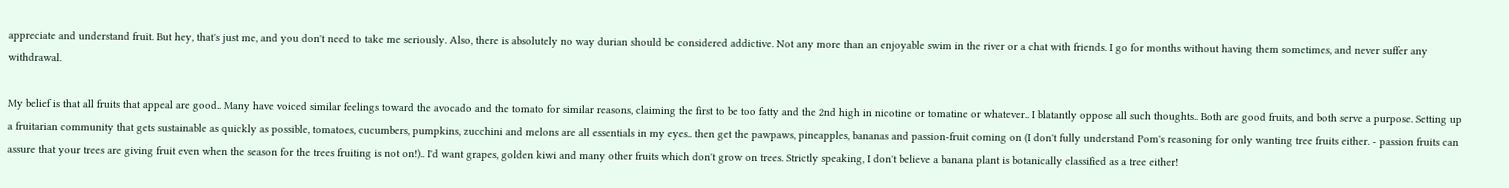appreciate and understand fruit. But hey, that's just me, and you don't need to take me seriously. Also, there is absolutely no way durian should be considered addictive. Not any more than an enjoyable swim in the river or a chat with friends. I go for months without having them sometimes, and never suffer any withdrawal.

My belief is that all fruits that appeal are good.. Many have voiced similar feelings toward the avocado and the tomato for similar reasons, claiming the first to be too fatty and the 2nd high in nicotine or tomatine or whatever.. I blatantly oppose all such thoughts.. Both are good fruits, and both serve a purpose. Setting up a fruitarian community that gets sustainable as quickly as possible, tomatoes, cucumbers, pumpkins, zucchini and melons are all essentials in my eyes.. then get the pawpaws, pineapples, bananas and passion-fruit coming on (I don't fully understand Pom's reasoning for only wanting tree fruits either. - passion fruits can assure that your trees are giving fruit even when the season for the trees fruiting is not on!).. I'd want grapes, golden kiwi and many other fruits which don't grow on trees. Strictly speaking, I don't believe a banana plant is botanically classified as a tree either!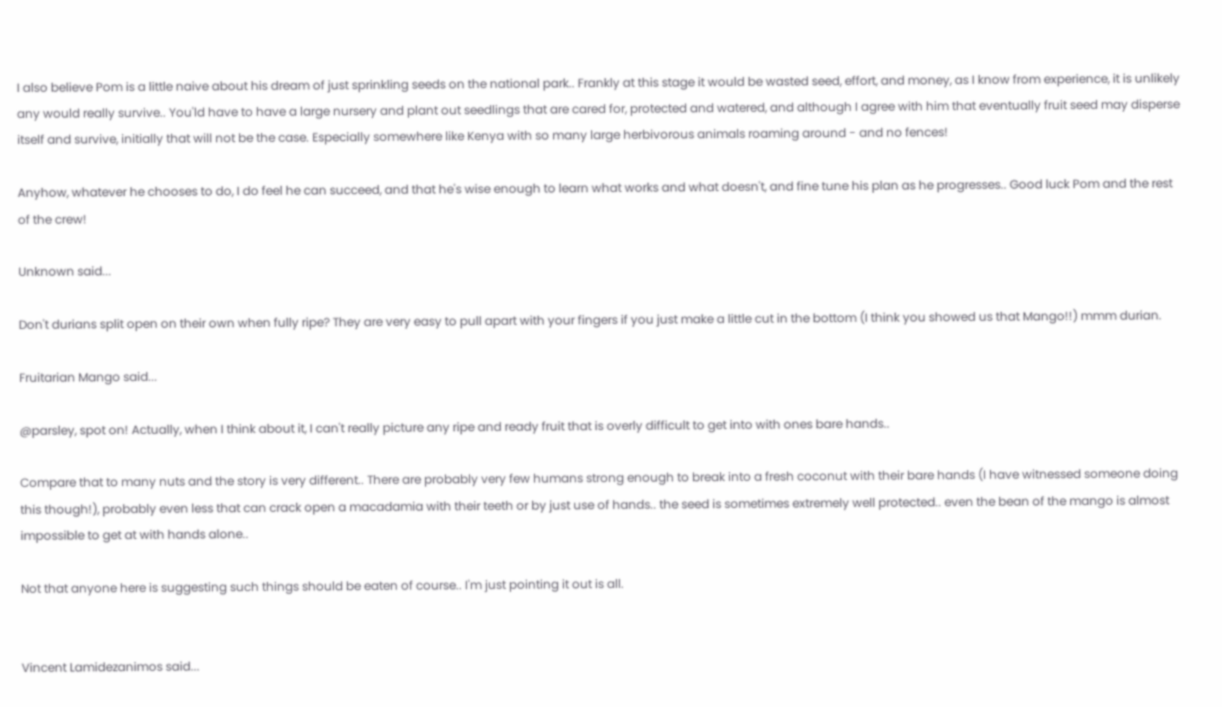I also believe Pom is a little naive about his dream of just sprinkling seeds on the national park.. Frankly at this stage it would be wasted seed, effort, and money, as I know from experience, it is unlikely any would really survive.. You'ld have to have a large nursery and plant out seedlings that are cared for, protected and watered, and although I agree with him that eventually fruit seed may disperse itself and survive, initially that will not be the case. Especially somewhere like Kenya with so many large herbivorous animals roaming around - and no fences!

Anyhow, whatever he chooses to do, I do feel he can succeed, and that he's wise enough to learn what works and what doesn't, and fine tune his plan as he progresses.. Good luck Pom and the rest of the crew!

Unknown said...

Don't durians split open on their own when fully ripe? They are very easy to pull apart with your fingers if you just make a little cut in the bottom (I think you showed us that Mango!!) mmm durian.

Fruitarian Mango said...

@parsley, spot on! Actually, when I think about it, I can't really picture any ripe and ready fruit that is overly difficult to get into with ones bare hands..

Compare that to many nuts and the story is very different.. There are probably very few humans strong enough to break into a fresh coconut with their bare hands (I have witnessed someone doing this though!), probably even less that can crack open a macadamia with their teeth or by just use of hands.. the seed is sometimes extremely well protected.. even the bean of the mango is almost impossible to get at with hands alone..

Not that anyone here is suggesting such things should be eaten of course.. I'm just pointing it out is all.


Vincent Lamidezanimos said...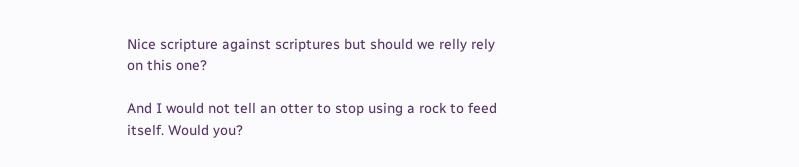Nice scripture against scriptures but should we relly rely on this one?

And I would not tell an otter to stop using a rock to feed itself. Would you?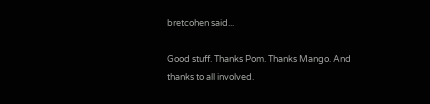bretcohen said...

Good stuff. Thanks Pom. Thanks Mango. And thanks to all involved.